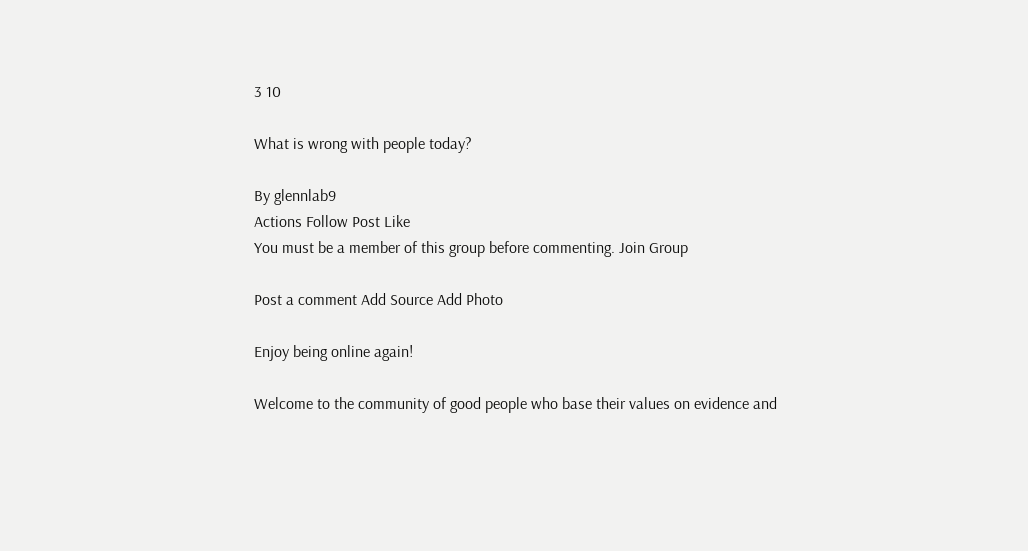3 10

What is wrong with people today?

By glennlab9
Actions Follow Post Like
You must be a member of this group before commenting. Join Group

Post a comment Add Source Add Photo

Enjoy being online again!

Welcome to the community of good people who base their values on evidence and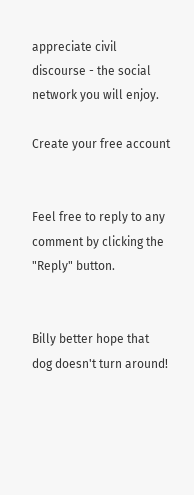appreciate civil discourse - the social network you will enjoy.

Create your free account


Feel free to reply to any comment by clicking the "Reply" button.


Billy better hope that dog doesn't turn around!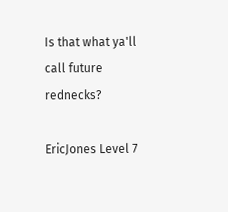Is that what ya'll call future rednecks?

EricJones Level 7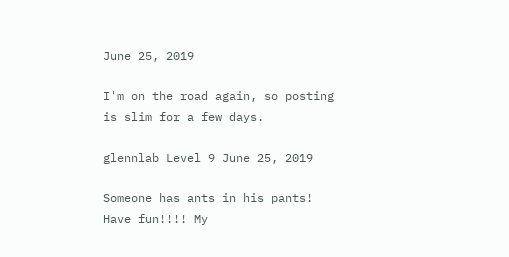June 25, 2019

I'm on the road again, so posting is slim for a few days.

glennlab Level 9 June 25, 2019

Someone has ants in his pants!
Have fun!!!! My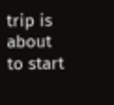trip is about to start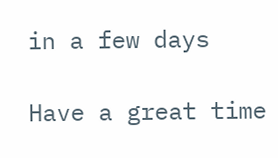in a few days

Have a great time